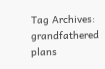Tag Archives: grandfathered plans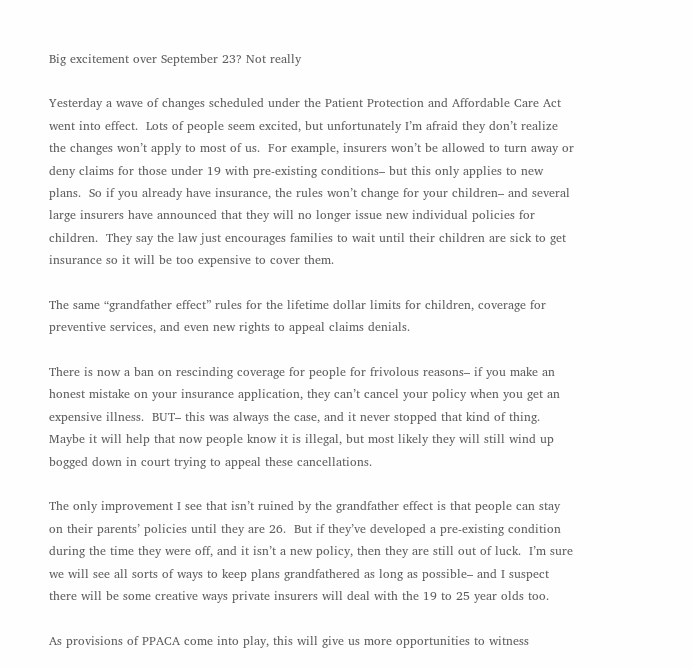Big excitement over September 23? Not really

Yesterday a wave of changes scheduled under the Patient Protection and Affordable Care Act went into effect.  Lots of people seem excited, but unfortunately I’m afraid they don’t realize the changes won’t apply to most of us.  For example, insurers won’t be allowed to turn away or deny claims for those under 19 with pre-existing conditions– but this only applies to new plans.  So if you already have insurance, the rules won’t change for your children– and several large insurers have announced that they will no longer issue new individual policies for children.  They say the law just encourages families to wait until their children are sick to get insurance so it will be too expensive to cover them.

The same “grandfather effect” rules for the lifetime dollar limits for children, coverage for preventive services, and even new rights to appeal claims denials.

There is now a ban on rescinding coverage for people for frivolous reasons– if you make an honest mistake on your insurance application, they can’t cancel your policy when you get an expensive illness.  BUT– this was always the case, and it never stopped that kind of thing.  Maybe it will help that now people know it is illegal, but most likely they will still wind up bogged down in court trying to appeal these cancellations.

The only improvement I see that isn’t ruined by the grandfather effect is that people can stay on their parents’ policies until they are 26.  But if they’ve developed a pre-existing condition during the time they were off, and it isn’t a new policy, then they are still out of luck.  I’m sure we will see all sorts of ways to keep plans grandfathered as long as possible– and I suspect there will be some creative ways private insurers will deal with the 19 to 25 year olds too.

As provisions of PPACA come into play, this will give us more opportunities to witness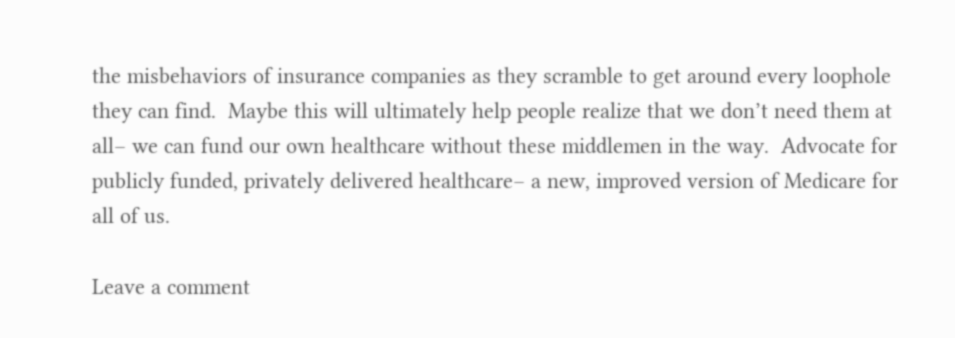the misbehaviors of insurance companies as they scramble to get around every loophole they can find.  Maybe this will ultimately help people realize that we don’t need them at all– we can fund our own healthcare without these middlemen in the way.  Advocate for publicly funded, privately delivered healthcare– a new, improved version of Medicare for all of us.

Leave a comment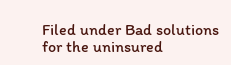Filed under Bad solutions for the uninsured